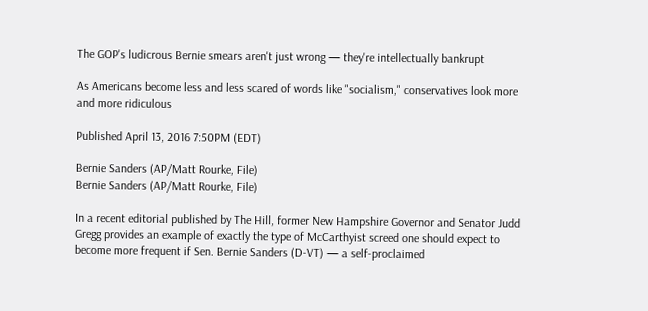The GOP's ludicrous Bernie smears aren't just wrong — they're intellectually bankrupt

As Americans become less and less scared of words like "socialism," conservatives look more and more ridiculous

Published April 13, 2016 7:50PM (EDT)

Bernie Sanders (AP/Matt Rourke, File)
Bernie Sanders (AP/Matt Rourke, File)

In a recent editorial published by The Hill, former New Hampshire Governor and Senator Judd Gregg provides an example of exactly the type of McCarthyist screed one should expect to become more frequent if Sen. Bernie Sanders (D-VT) — a self-proclaimed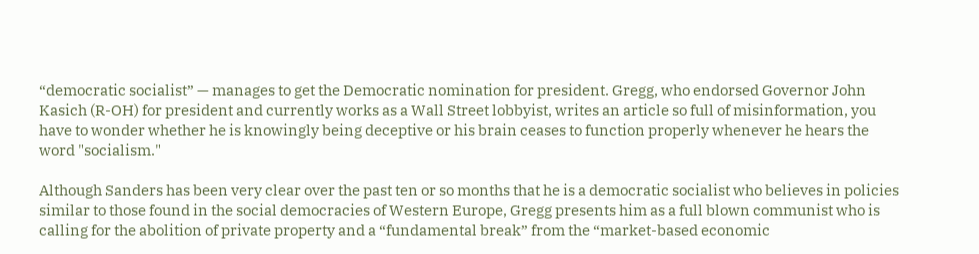“democratic socialist” — manages to get the Democratic nomination for president. Gregg, who endorsed Governor John Kasich (R-OH) for president and currently works as a Wall Street lobbyist, writes an article so full of misinformation, you have to wonder whether he is knowingly being deceptive or his brain ceases to function properly whenever he hears the word "socialism."

Although Sanders has been very clear over the past ten or so months that he is a democratic socialist who believes in policies similar to those found in the social democracies of Western Europe, Gregg presents him as a full blown communist who is calling for the abolition of private property and a “fundamental break” from the “market-based economic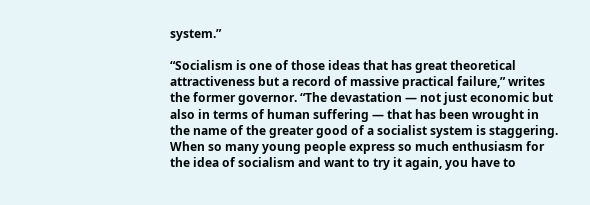system.”

“Socialism is one of those ideas that has great theoretical attractiveness but a record of massive practical failure,” writes the former governor. “The devastation — not just economic but also in terms of human suffering — that has been wrought in the name of the greater good of a socialist system is staggering. When so many young people express so much enthusiasm for the idea of socialism and want to try it again, you have to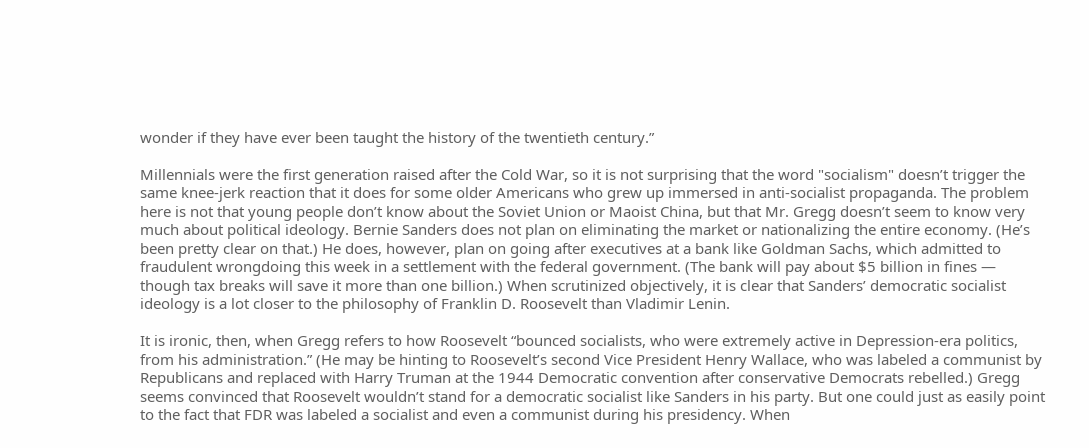wonder if they have ever been taught the history of the twentieth century.”

Millennials were the first generation raised after the Cold War, so it is not surprising that the word "socialism" doesn’t trigger the same knee-jerk reaction that it does for some older Americans who grew up immersed in anti-socialist propaganda. The problem here is not that young people don’t know about the Soviet Union or Maoist China, but that Mr. Gregg doesn’t seem to know very much about political ideology. Bernie Sanders does not plan on eliminating the market or nationalizing the entire economy. (He’s been pretty clear on that.) He does, however, plan on going after executives at a bank like Goldman Sachs, which admitted to fraudulent wrongdoing this week in a settlement with the federal government. (The bank will pay about $5 billion in fines — though tax breaks will save it more than one billion.) When scrutinized objectively, it is clear that Sanders’ democratic socialist ideology is a lot closer to the philosophy of Franklin D. Roosevelt than Vladimir Lenin.

It is ironic, then, when Gregg refers to how Roosevelt “bounced socialists, who were extremely active in Depression-era politics, from his administration.” (He may be hinting to Roosevelt’s second Vice President Henry Wallace, who was labeled a communist by Republicans and replaced with Harry Truman at the 1944 Democratic convention after conservative Democrats rebelled.) Gregg seems convinced that Roosevelt wouldn’t stand for a democratic socialist like Sanders in his party. But one could just as easily point to the fact that FDR was labeled a socialist and even a communist during his presidency. When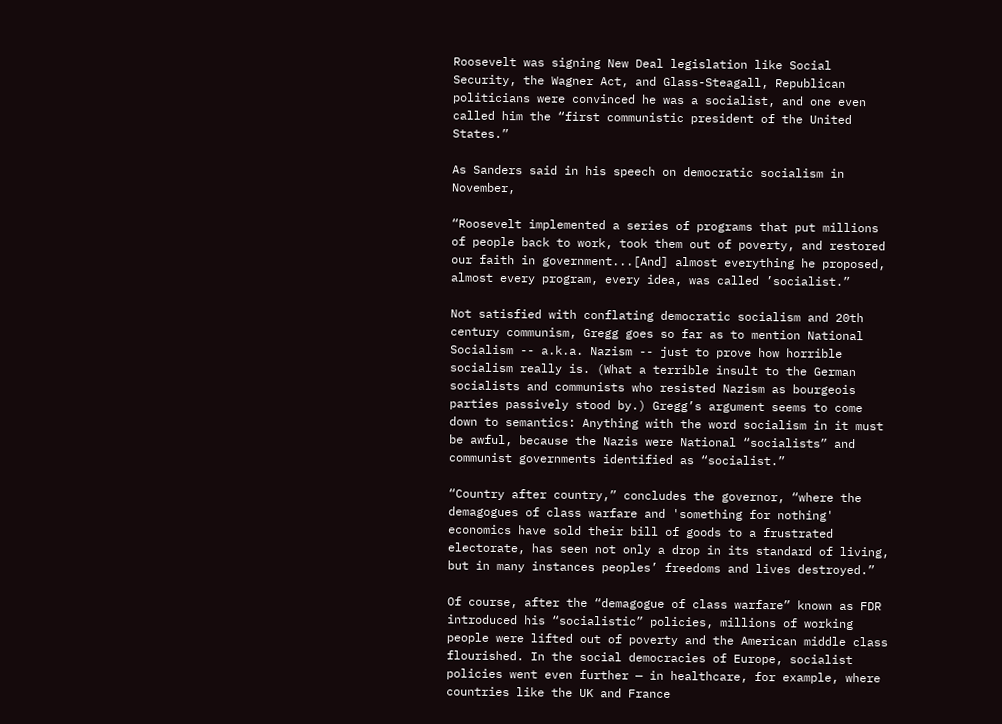Roosevelt was signing New Deal legislation like Social Security, the Wagner Act, and Glass-Steagall, Republican politicians were convinced he was a socialist, and one even called him the “first communistic president of the United States.”

As Sanders said in his speech on democratic socialism in November,

“Roosevelt implemented a series of programs that put millions of people back to work, took them out of poverty, and restored our faith in government...[And] almost everything he proposed, almost every program, every idea, was called ’socialist.”

Not satisfied with conflating democratic socialism and 20th century communism, Gregg goes so far as to mention National Socialism -- a.k.a. Nazism -- just to prove how horrible socialism really is. (What a terrible insult to the German socialists and communists who resisted Nazism as bourgeois parties passively stood by.) Gregg’s argument seems to come down to semantics: Anything with the word socialism in it must be awful, because the Nazis were National “socialists” and communist governments identified as “socialist.”

“Country after country,” concludes the governor, “where the demagogues of class warfare and 'something for nothing' economics have sold their bill of goods to a frustrated electorate, has seen not only a drop in its standard of living, but in many instances peoples’ freedoms and lives destroyed.”

Of course, after the “demagogue of class warfare” known as FDR introduced his “socialistic” policies, millions of working people were lifted out of poverty and the American middle class flourished. In the social democracies of Europe, socialist policies went even further — in healthcare, for example, where countries like the UK and France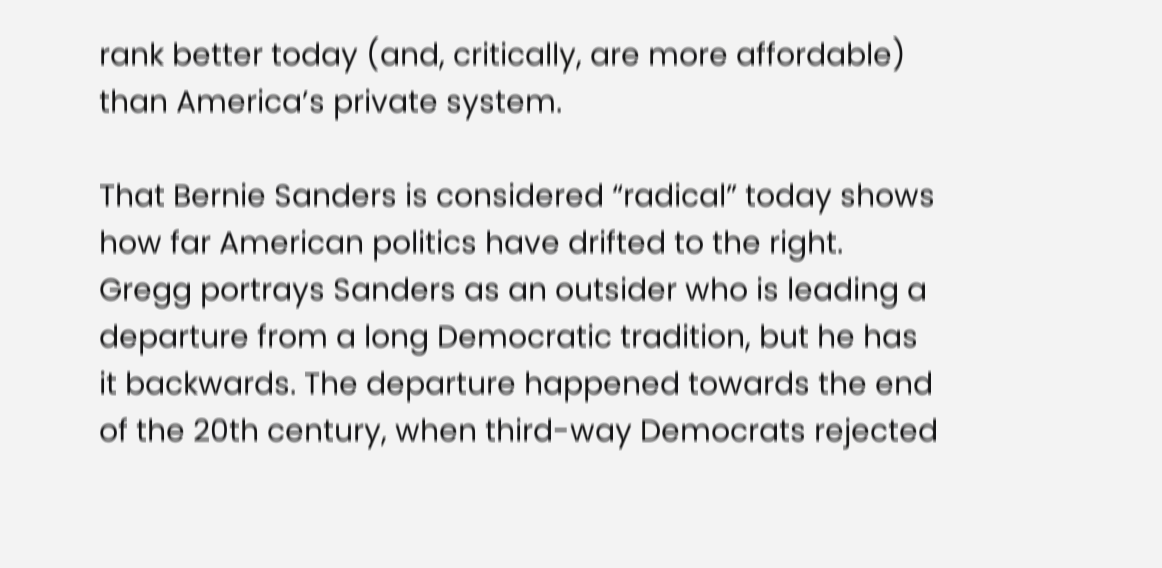rank better today (and, critically, are more affordable) than America’s private system.

That Bernie Sanders is considered “radical” today shows how far American politics have drifted to the right. Gregg portrays Sanders as an outsider who is leading a departure from a long Democratic tradition, but he has it backwards. The departure happened towards the end of the 20th century, when third-way Democrats rejected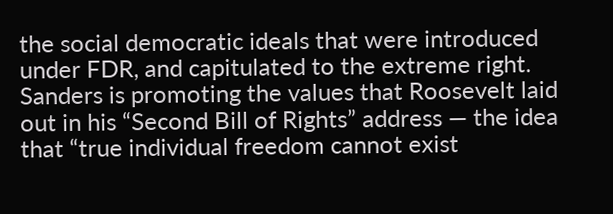the social democratic ideals that were introduced under FDR, and capitulated to the extreme right. Sanders is promoting the values that Roosevelt laid out in his “Second Bill of Rights” address — the idea that “true individual freedom cannot exist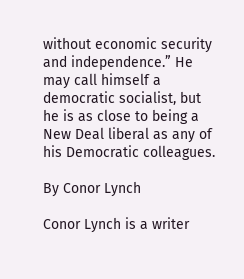without economic security and independence.” He may call himself a democratic socialist, but he is as close to being a New Deal liberal as any of his Democratic colleagues.

By Conor Lynch

Conor Lynch is a writer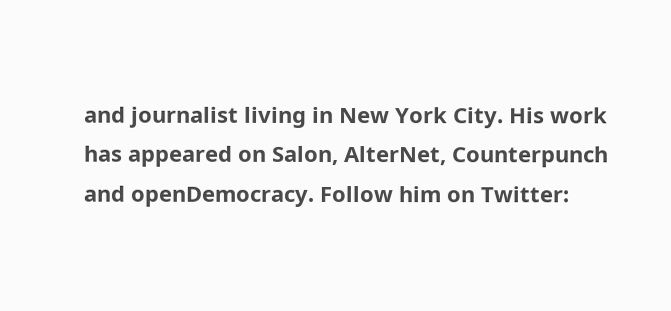and journalist living in New York City. His work has appeared on Salon, AlterNet, Counterpunch and openDemocracy. Follow him on Twitter: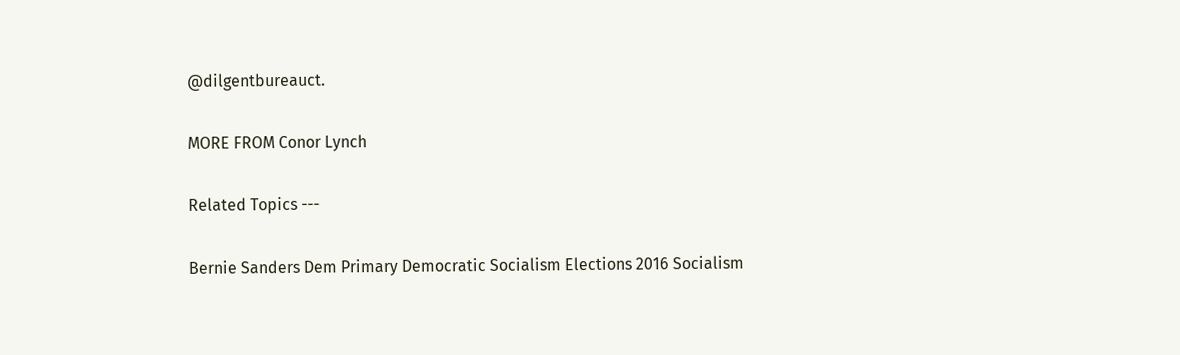@dilgentbureauct.

MORE FROM Conor Lynch

Related Topics ---

Bernie Sanders Dem Primary Democratic Socialism Elections 2016 Socialism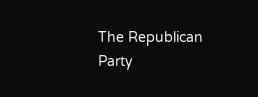The Republican Party